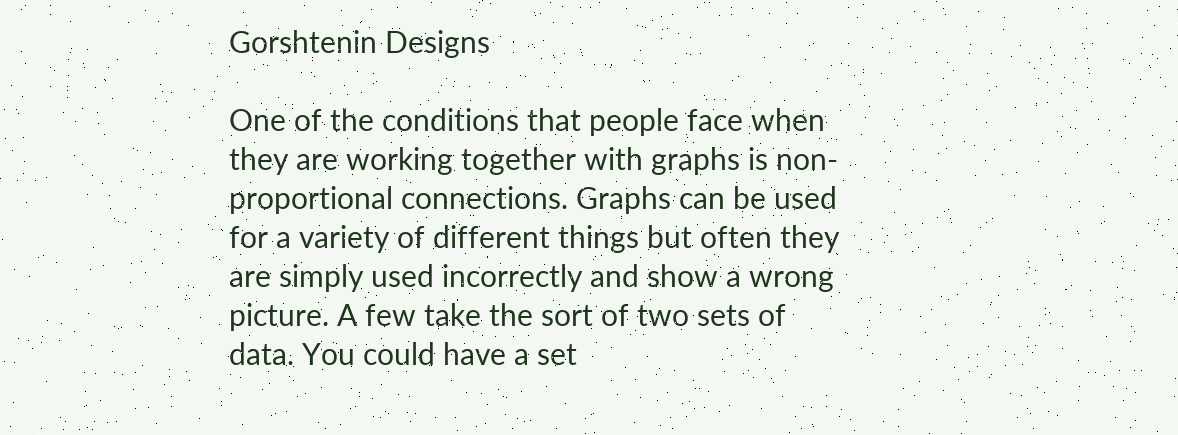Gorshtenin Designs

One of the conditions that people face when they are working together with graphs is non-proportional connections. Graphs can be used for a variety of different things but often they are simply used incorrectly and show a wrong picture. A few take the sort of two sets of data. You could have a set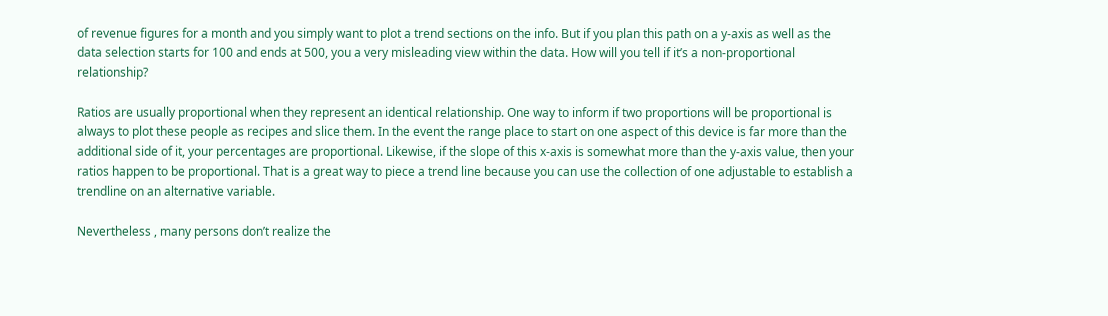of revenue figures for a month and you simply want to plot a trend sections on the info. But if you plan this path on a y-axis as well as the data selection starts for 100 and ends at 500, you a very misleading view within the data. How will you tell if it’s a non-proportional relationship?

Ratios are usually proportional when they represent an identical relationship. One way to inform if two proportions will be proportional is always to plot these people as recipes and slice them. In the event the range place to start on one aspect of this device is far more than the additional side of it, your percentages are proportional. Likewise, if the slope of this x-axis is somewhat more than the y-axis value, then your ratios happen to be proportional. That is a great way to piece a trend line because you can use the collection of one adjustable to establish a trendline on an alternative variable.

Nevertheless , many persons don’t realize the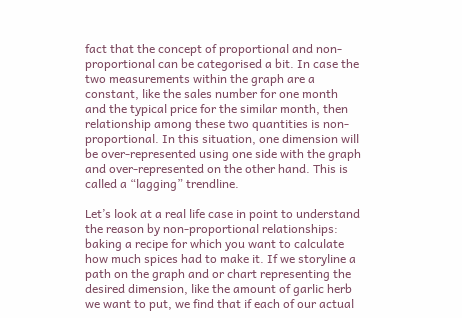fact that the concept of proportional and non-proportional can be categorised a bit. In case the two measurements within the graph are a constant, like the sales number for one month and the typical price for the similar month, then relationship among these two quantities is non-proportional. In this situation, one dimension will be over-represented using one side with the graph and over-represented on the other hand. This is called a “lagging” trendline.

Let’s look at a real life case in point to understand the reason by non-proportional relationships: baking a recipe for which you want to calculate how much spices had to make it. If we storyline a path on the graph and or chart representing the desired dimension, like the amount of garlic herb we want to put, we find that if each of our actual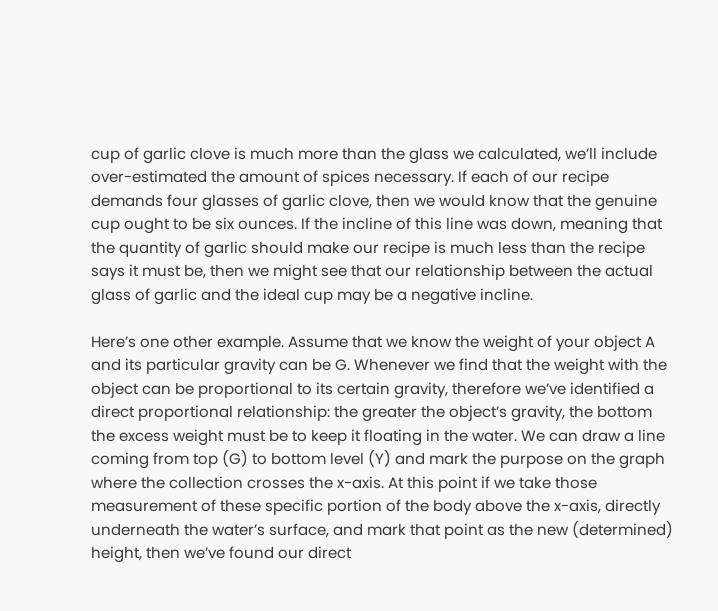cup of garlic clove is much more than the glass we calculated, we’ll include over-estimated the amount of spices necessary. If each of our recipe demands four glasses of garlic clove, then we would know that the genuine cup ought to be six ounces. If the incline of this line was down, meaning that the quantity of garlic should make our recipe is much less than the recipe says it must be, then we might see that our relationship between the actual glass of garlic and the ideal cup may be a negative incline.

Here’s one other example. Assume that we know the weight of your object A and its particular gravity can be G. Whenever we find that the weight with the object can be proportional to its certain gravity, therefore we’ve identified a direct proportional relationship: the greater the object’s gravity, the bottom the excess weight must be to keep it floating in the water. We can draw a line coming from top (G) to bottom level (Y) and mark the purpose on the graph where the collection crosses the x-axis. At this point if we take those measurement of these specific portion of the body above the x-axis, directly underneath the water’s surface, and mark that point as the new (determined) height, then we’ve found our direct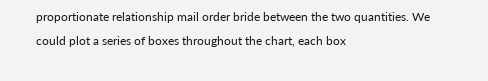proportionate relationship mail order bride between the two quantities. We could plot a series of boxes throughout the chart, each box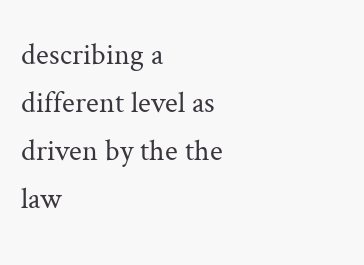describing a different level as driven by the the law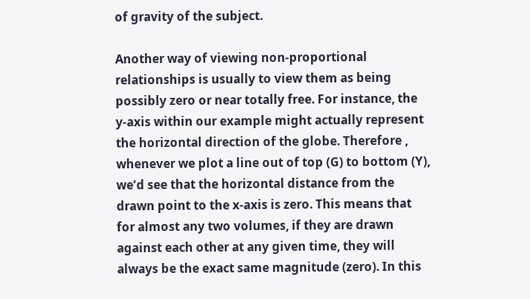of gravity of the subject.

Another way of viewing non-proportional relationships is usually to view them as being possibly zero or near totally free. For instance, the y-axis within our example might actually represent the horizontal direction of the globe. Therefore , whenever we plot a line out of top (G) to bottom (Y), we’d see that the horizontal distance from the drawn point to the x-axis is zero. This means that for almost any two volumes, if they are drawn against each other at any given time, they will always be the exact same magnitude (zero). In this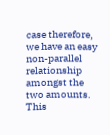case therefore, we have an easy non-parallel relationship amongst the two amounts. This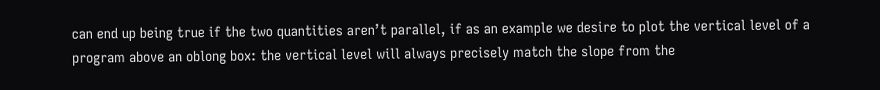can end up being true if the two quantities aren’t parallel, if as an example we desire to plot the vertical level of a program above an oblong box: the vertical level will always precisely match the slope from the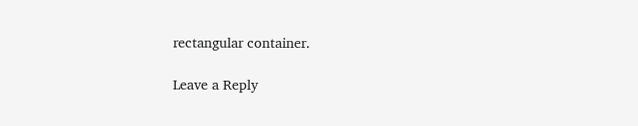rectangular container.

Leave a Reply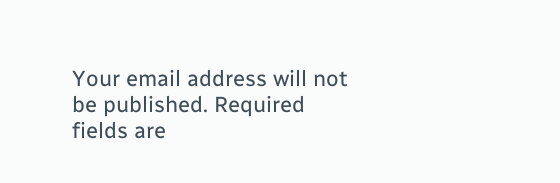Your email address will not be published. Required fields are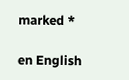marked *

en English